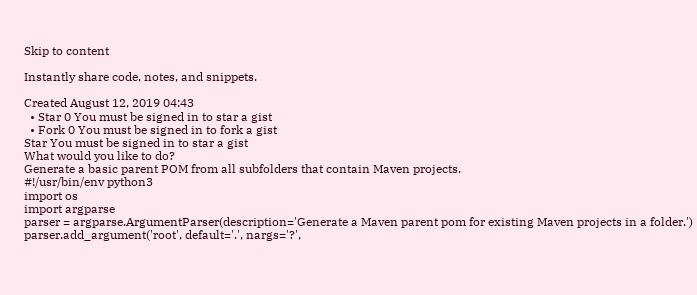Skip to content

Instantly share code, notes, and snippets.

Created August 12, 2019 04:43
  • Star 0 You must be signed in to star a gist
  • Fork 0 You must be signed in to fork a gist
Star You must be signed in to star a gist
What would you like to do?
Generate a basic parent POM from all subfolders that contain Maven projects.
#!/usr/bin/env python3
import os
import argparse
parser = argparse.ArgumentParser(description='Generate a Maven parent pom for existing Maven projects in a folder.')
parser.add_argument('root', default='.', nargs='?',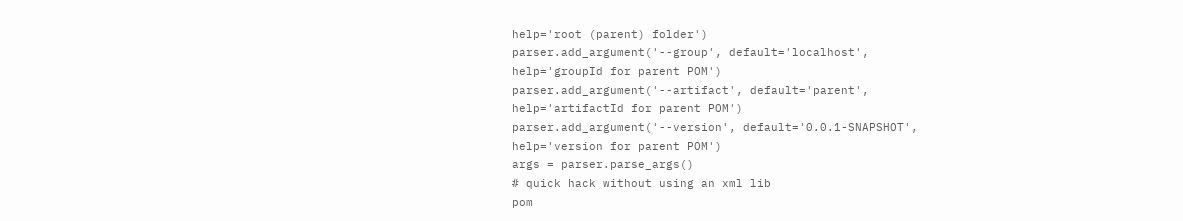help='root (parent) folder')
parser.add_argument('--group', default='localhost',
help='groupId for parent POM')
parser.add_argument('--artifact', default='parent',
help='artifactId for parent POM')
parser.add_argument('--version', default='0.0.1-SNAPSHOT',
help='version for parent POM')
args = parser.parse_args()
# quick hack without using an xml lib
pom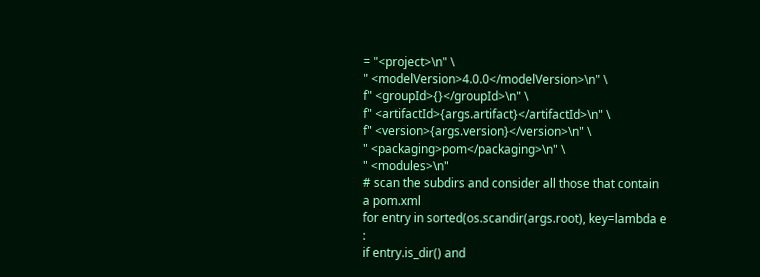= "<project>\n" \
" <modelVersion>4.0.0</modelVersion>\n" \
f" <groupId>{}</groupId>\n" \
f" <artifactId>{args.artifact}</artifactId>\n" \
f" <version>{args.version}</version>\n" \
" <packaging>pom</packaging>\n" \
" <modules>\n"
# scan the subdirs and consider all those that contain a pom.xml
for entry in sorted(os.scandir(args.root), key=lambda e :
if entry.is_dir() and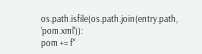os.path.isfile(os.path.join(entry.path, 'pom.xml')):
pom += f"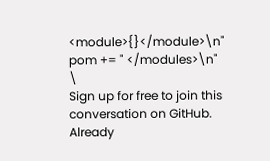<module>{}</module>\n"
pom += " </modules>\n" \
Sign up for free to join this conversation on GitHub. Already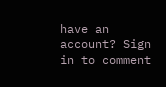have an account? Sign in to comment